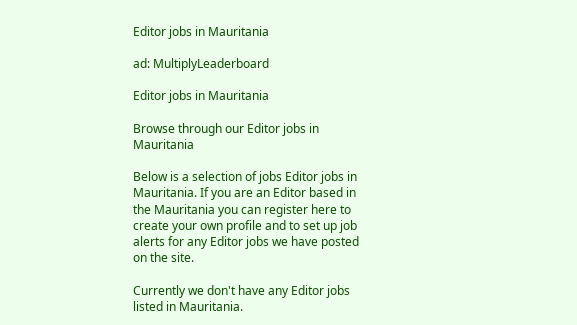Editor jobs in Mauritania

ad: MultiplyLeaderboard

Editor jobs in Mauritania

Browse through our Editor jobs in Mauritania

Below is a selection of jobs Editor jobs in Mauritania. If you are an Editor based in the Mauritania you can register here to create your own profile and to set up job alerts for any Editor jobs we have posted on the site.

Currently we don't have any Editor jobs listed in Mauritania.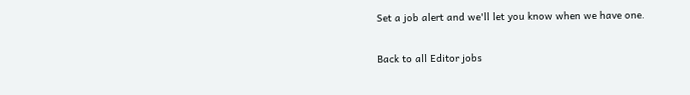Set a job alert and we'll let you know when we have one.

Back to all Editor jobs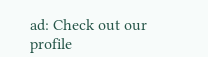ad: Check out our profile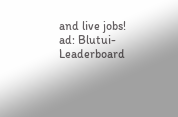and live jobs!
ad: Blutui-Leaderboard